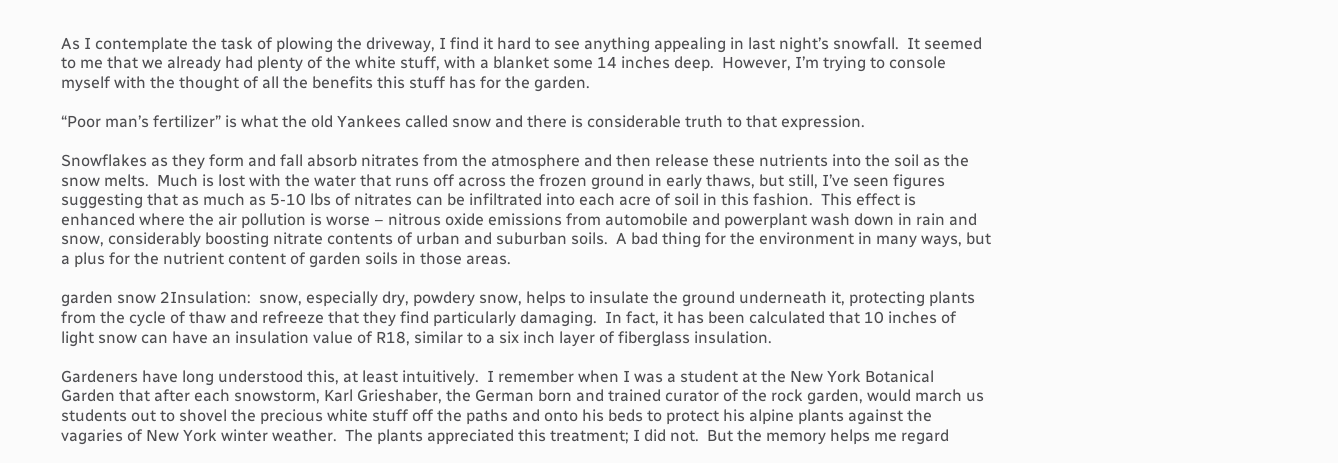As I contemplate the task of plowing the driveway, I find it hard to see anything appealing in last night’s snowfall.  It seemed to me that we already had plenty of the white stuff, with a blanket some 14 inches deep.  However, I’m trying to console myself with the thought of all the benefits this stuff has for the garden.

“Poor man’s fertilizer” is what the old Yankees called snow and there is considerable truth to that expression.

Snowflakes as they form and fall absorb nitrates from the atmosphere and then release these nutrients into the soil as the snow melts.  Much is lost with the water that runs off across the frozen ground in early thaws, but still, I’ve seen figures suggesting that as much as 5-10 lbs of nitrates can be infiltrated into each acre of soil in this fashion.  This effect is enhanced where the air pollution is worse – nitrous oxide emissions from automobile and powerplant wash down in rain and snow, considerably boosting nitrate contents of urban and suburban soils.  A bad thing for the environment in many ways, but a plus for the nutrient content of garden soils in those areas.

garden snow 2Insulation:  snow, especially dry, powdery snow, helps to insulate the ground underneath it, protecting plants from the cycle of thaw and refreeze that they find particularly damaging.  In fact, it has been calculated that 10 inches of light snow can have an insulation value of R18, similar to a six inch layer of fiberglass insulation.

Gardeners have long understood this, at least intuitively.  I remember when I was a student at the New York Botanical Garden that after each snowstorm, Karl Grieshaber, the German born and trained curator of the rock garden, would march us students out to shovel the precious white stuff off the paths and onto his beds to protect his alpine plants against the vagaries of New York winter weather.  The plants appreciated this treatment; I did not.  But the memory helps me regard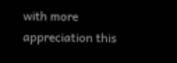with more appreciation this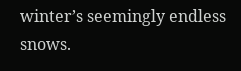winter’s seemingly endless snows.